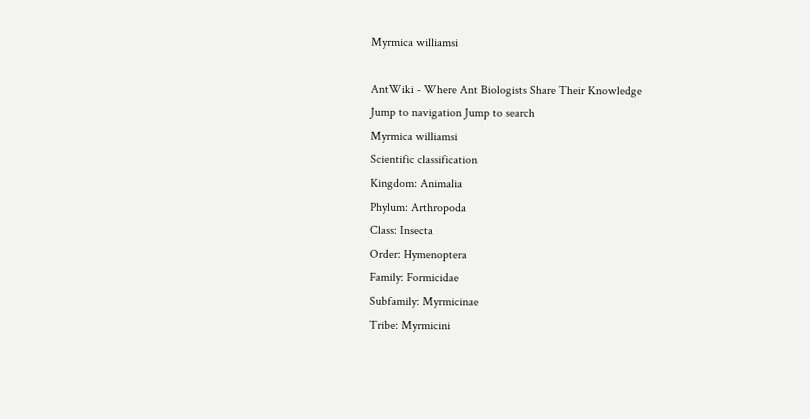Myrmica williamsi

AntWiki - Where Ant Biologists Share Their Knowledge
Jump to navigation Jump to search
Myrmica williamsi
Scientific classification
Kingdom: Animalia
Phylum: Arthropoda
Class: Insecta
Order: Hymenoptera
Family: Formicidae
Subfamily: Myrmicinae
Tribe: Myrmicini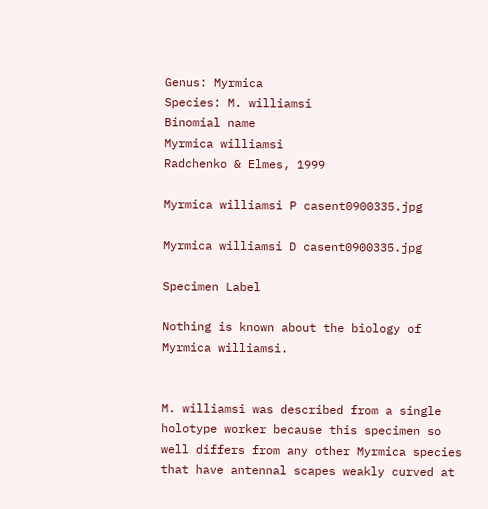Genus: Myrmica
Species: M. williamsi
Binomial name
Myrmica williamsi
Radchenko & Elmes, 1999

Myrmica williamsi P casent0900335.jpg

Myrmica williamsi D casent0900335.jpg

Specimen Label

Nothing is known about the biology of Myrmica williamsi.


M. williamsi was described from a single holotype worker because this specimen so well differs from any other Myrmica species that have antennal scapes weakly curved at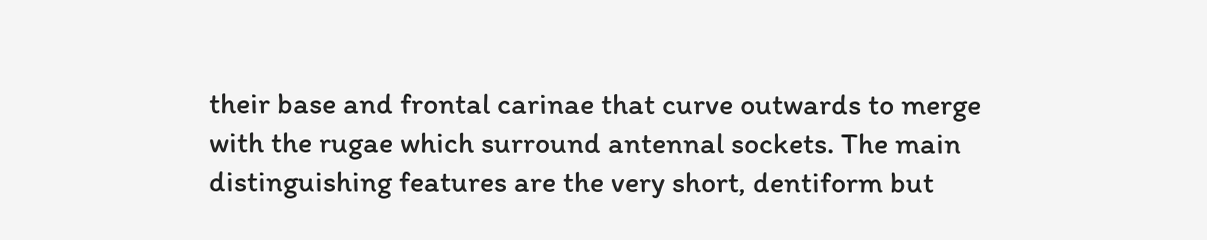their base and frontal carinae that curve outwards to merge with the rugae which surround antennal sockets. The main distinguishing features are the very short, dentiform but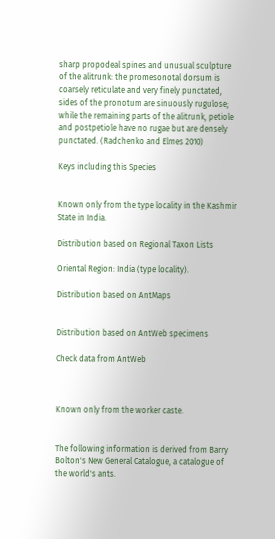sharp propodeal spines and unusual sculpture of the alitrunk: the promesonotal dorsum is coarsely reticulate and very finely punctated, sides of the pronotum are sinuously rugulose; while the remaining parts of the alitrunk, petiole and postpetiole have no rugae but are densely punctated. (Radchenko and Elmes 2010)

Keys including this Species


Known only from the type locality in the Kashmir State in India.

Distribution based on Regional Taxon Lists

Oriental Region: India (type locality).

Distribution based on AntMaps


Distribution based on AntWeb specimens

Check data from AntWeb



Known only from the worker caste.


The following information is derived from Barry Bolton's New General Catalogue, a catalogue of the world's ants.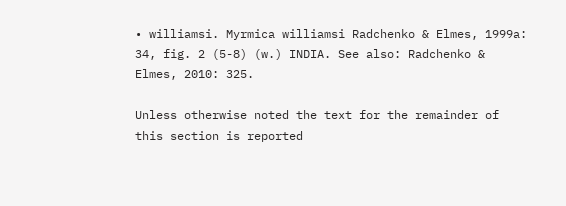• williamsi. Myrmica williamsi Radchenko & Elmes, 1999a: 34, fig. 2 (5-8) (w.) INDIA. See also: Radchenko & Elmes, 2010: 325.

Unless otherwise noted the text for the remainder of this section is reported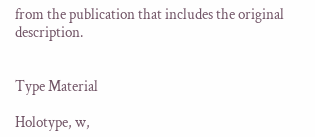from the publication that includes the original description.


Type Material

Holotype, w,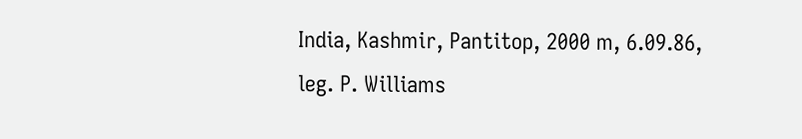India, Kashmir, Pantitop, 2000 m, 6.09.86, leg. P. Williams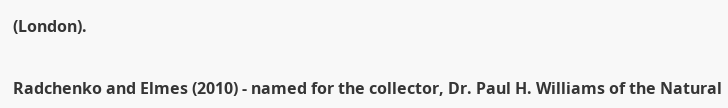(London).


Radchenko and Elmes (2010) - named for the collector, Dr. Paul H. Williams of the Natural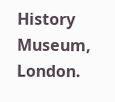History Museum, London.